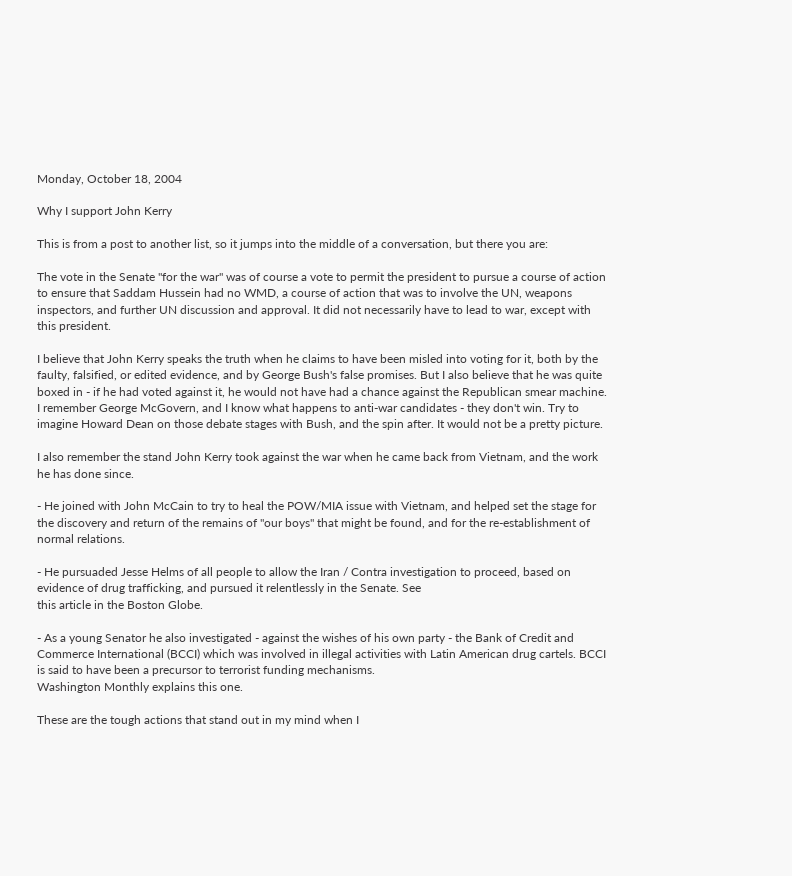Monday, October 18, 2004

Why I support John Kerry

This is from a post to another list, so it jumps into the middle of a conversation, but there you are:

The vote in the Senate "for the war" was of course a vote to permit the president to pursue a course of action to ensure that Saddam Hussein had no WMD, a course of action that was to involve the UN, weapons inspectors, and further UN discussion and approval. It did not necessarily have to lead to war, except with this president.

I believe that John Kerry speaks the truth when he claims to have been misled into voting for it, both by the faulty, falsified, or edited evidence, and by George Bush's false promises. But I also believe that he was quite boxed in - if he had voted against it, he would not have had a chance against the Republican smear machine. I remember George McGovern, and I know what happens to anti-war candidates - they don't win. Try to imagine Howard Dean on those debate stages with Bush, and the spin after. It would not be a pretty picture.

I also remember the stand John Kerry took against the war when he came back from Vietnam, and the work he has done since.

- He joined with John McCain to try to heal the POW/MIA issue with Vietnam, and helped set the stage for the discovery and return of the remains of "our boys" that might be found, and for the re-establishment of normal relations.

- He pursuaded Jesse Helms of all people to allow the Iran / Contra investigation to proceed, based on evidence of drug trafficking, and pursued it relentlessly in the Senate. See
this article in the Boston Globe.

- As a young Senator he also investigated - against the wishes of his own party - the Bank of Credit and Commerce International (BCCI) which was involved in illegal activities with Latin American drug cartels. BCCI is said to have been a precursor to terrorist funding mechanisms.
Washington Monthly explains this one.

These are the tough actions that stand out in my mind when I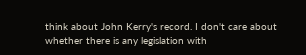think about John Kerry's record. I don't care about whether there is any legislation with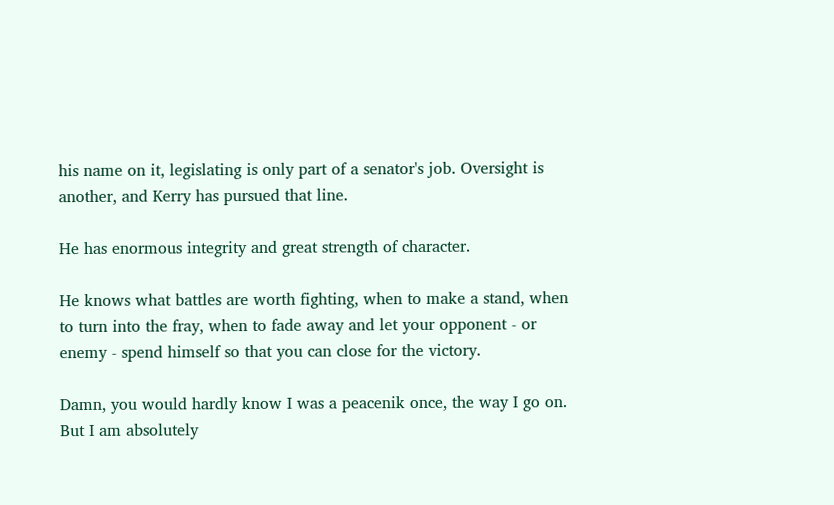his name on it, legislating is only part of a senator's job. Oversight is another, and Kerry has pursued that line.

He has enormous integrity and great strength of character.

He knows what battles are worth fighting, when to make a stand, when to turn into the fray, when to fade away and let your opponent - or enemy - spend himself so that you can close for the victory.

Damn, you would hardly know I was a peacenik once, the way I go on. But I am absolutely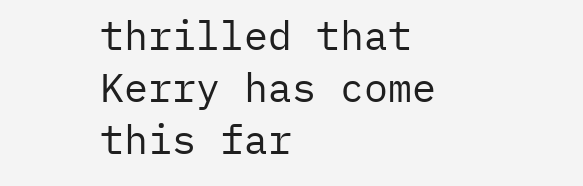thrilled that Kerry has come this far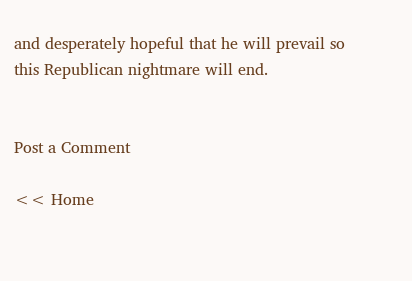and desperately hopeful that he will prevail so this Republican nightmare will end.


Post a Comment

<< Home